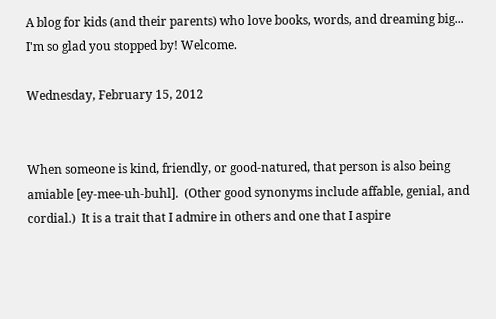A blog for kids (and their parents) who love books, words, and dreaming big...
I'm so glad you stopped by! Welcome.

Wednesday, February 15, 2012


When someone is kind, friendly, or good-natured, that person is also being amiable [ey-mee-uh-buhl].  (Other good synonyms include affable, genial, and cordial.)  It is a trait that I admire in others and one that I aspire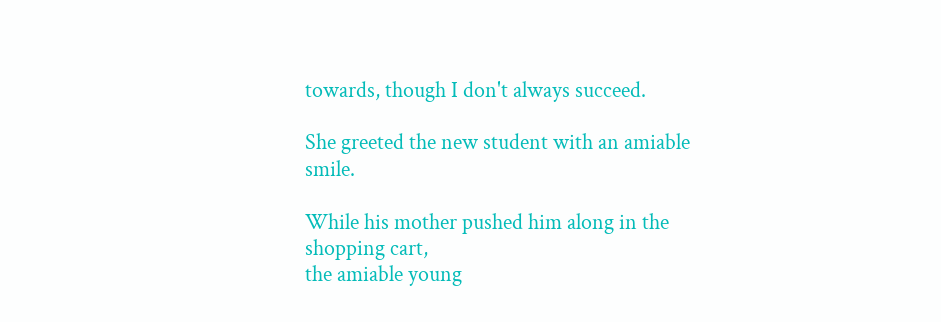towards, though I don't always succeed.

She greeted the new student with an amiable smile.

While his mother pushed him along in the shopping cart,
the amiable young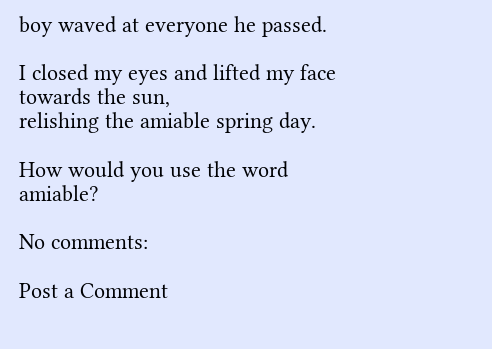boy waved at everyone he passed.

I closed my eyes and lifted my face towards the sun,
relishing the amiable spring day.

How would you use the word amiable?

No comments:

Post a Comment